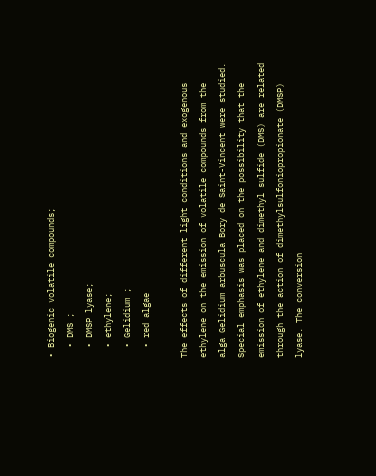• Biogenic volatile compounds;
  • DMS ;
  • DMSP lyase;
  • ethylene;
  • Gelidium ;
  • red algae

The effects of different light conditions and exogenous ethylene on the emission of volatile compounds from the alga Gelidium arbuscula Bory de Saint-Vincent were studied. Special emphasis was placed on the possibility that the emission of ethylene and dimethyl sulfide (DMS) are related through the action of dimethylsulfoniopropionate (DMSP) lyase. The conversion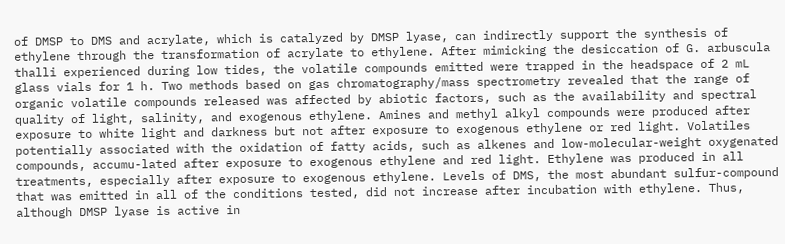of DMSP to DMS and acrylate, which is catalyzed by DMSP lyase, can indirectly support the synthesis of ethylene through the transformation of acrylate to ethylene. After mimicking the desiccation of G. arbuscula thalli experienced during low tides, the volatile compounds emitted were trapped in the headspace of 2 mL glass vials for 1 h. Two methods based on gas chromatography/mass spectrometry revealed that the range of organic volatile compounds released was affected by abiotic factors, such as the availability and spectral quality of light, salinity, and exogenous ethylene. Amines and methyl alkyl compounds were produced after exposure to white light and darkness but not after exposure to exogenous ethylene or red light. Volatiles potentially associated with the oxidation of fatty acids, such as alkenes and low-molecular-weight oxygenated compounds, accumu-lated after exposure to exogenous ethylene and red light. Ethylene was produced in all treatments, especially after exposure to exogenous ethylene. Levels of DMS, the most abundant sulfur-compound that was emitted in all of the conditions tested, did not increase after incubation with ethylene. Thus, although DMSP lyase is active in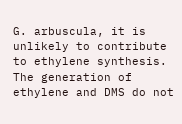G. arbuscula, it is unlikely to contribute to ethylene synthesis. The generation of ethylene and DMS do not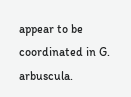appear to be coordinated in G. arbuscula.